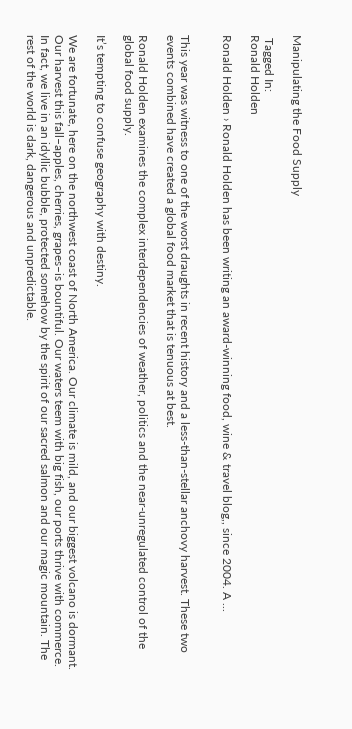Manipulating the Food Supply

 Tagged In:
Ronald Holden

Ronald Holden › Ronald Holden has been writing an award-winning food, wine & travel blog,, since 2004. A ...


This year was witness to one of the worst draughts in recent history and a less-than-stellar anchovy harvest. These two events combined have created a global food market that is tenuous at best.

Ronald Holden examines the complex interdependencies of weather, politics and the near-unregulated control of the global food supply.

It’s tempting to confuse geography with destiny.

We are fortunate, here on the northwest coast of North America. Our climate is mild, and our biggest volcano is dormant. Our harvest this fall–apples, cherries, grapes–is bountiful. Our waters teem with big fish, our ports thrive with commerce. In fact, we live in an idyllic bubble, protected somehow by the spirit of our sacred salmon and our magic mountain. The rest of the world is dark, dangerous and unpredictable.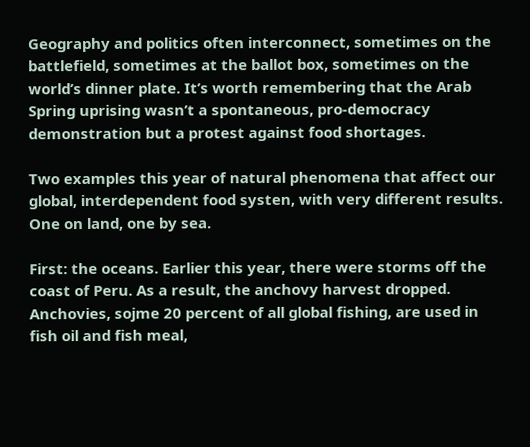Geography and politics often interconnect, sometimes on the battlefield, sometimes at the ballot box, sometimes on the world’s dinner plate. It’s worth remembering that the Arab Spring uprising wasn’t a spontaneous, pro-democracy demonstration but a protest against food shortages.

Two examples this year of natural phenomena that affect our global, interdependent food systen, with very different results. One on land, one by sea.

First: the oceans. Earlier this year, there were storms off the coast of Peru. As a result, the anchovy harvest dropped. Anchovies, sojme 20 percent of all global fishing, are used in fish oil and fish meal,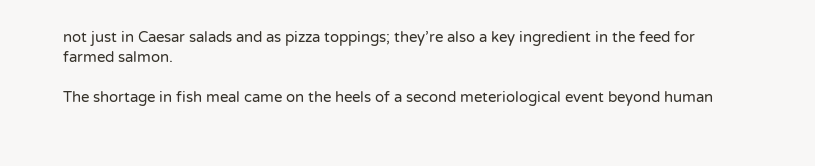not just in Caesar salads and as pizza toppings; they’re also a key ingredient in the feed for farmed salmon.

The shortage in fish meal came on the heels of a second meteriological event beyond human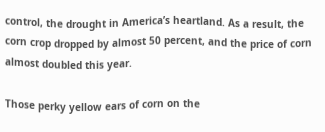control, the drought in America’s heartland. As a result, the corn crop dropped by almost 50 percent, and the price of corn almost doubled this year.

Those perky yellow ears of corn on the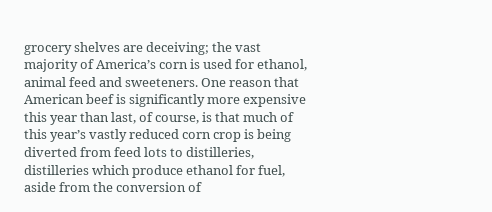grocery shelves are deceiving; the vast majority of America’s corn is used for ethanol, animal feed and sweeteners. One reason that American beef is significantly more expensive this year than last, of course, is that much of this year’s vastly reduced corn crop is being diverted from feed lots to distilleries, distilleries which produce ethanol for fuel, aside from the conversion of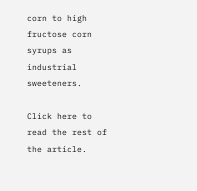corn to high fructose corn syrups as industrial sweeteners.

Click here to read the rest of the article.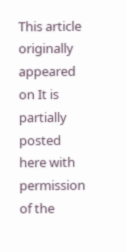This article originally appeared on It is partially posted here with permission of the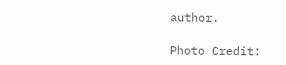author.

Photo Credit: